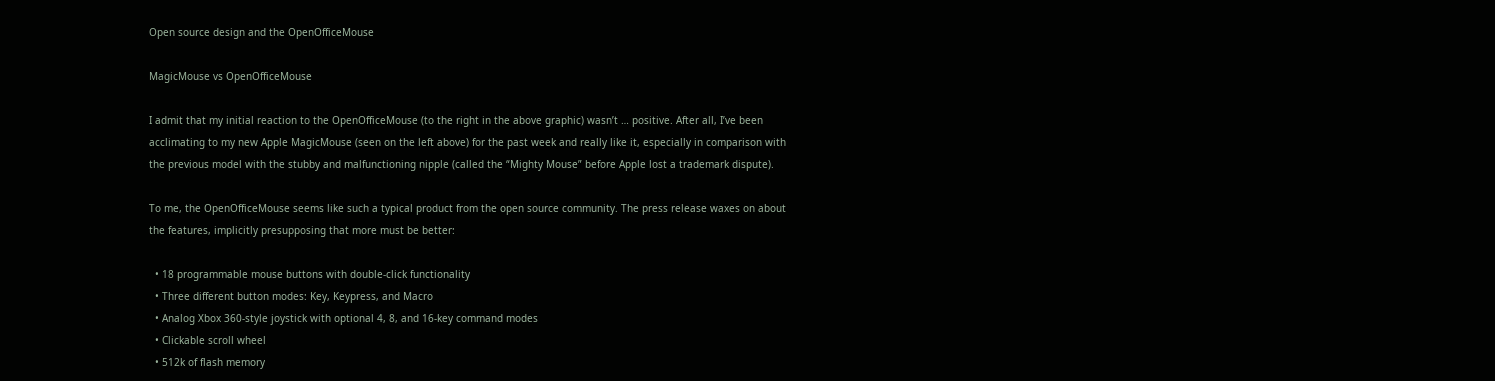Open source design and the OpenOfficeMouse

MagicMouse vs OpenOfficeMouse

I admit that my initial reaction to the OpenOfficeMouse (to the right in the above graphic) wasn’t … positive. After all, I’ve been acclimating to my new Apple MagicMouse (seen on the left above) for the past week and really like it, especially in comparison with the previous model with the stubby and malfunctioning nipple (called the “Mighty Mouse” before Apple lost a trademark dispute).

To me, the OpenOfficeMouse seems like such a typical product from the open source community. The press release waxes on about the features, implicitly presupposing that more must be better:

  • 18 programmable mouse buttons with double-click functionality
  • Three different button modes: Key, Keypress, and Macro
  • Analog Xbox 360-style joystick with optional 4, 8, and 16-key command modes
  • Clickable scroll wheel
  • 512k of flash memory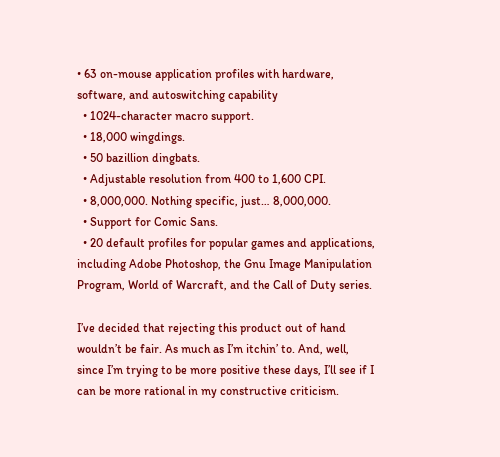• 63 on-mouse application profiles with hardware, software, and autoswitching capability
  • 1024-character macro support.
  • 18,000 wingdings.
  • 50 bazillion dingbats.
  • Adjustable resolution from 400 to 1,600 CPI.
  • 8,000,000. Nothing specific, just… 8,000,000.
  • Support for Comic Sans.
  • 20 default profiles for popular games and applications, including Adobe Photoshop, the Gnu Image Manipulation Program, World of Warcraft, and the Call of Duty series.

I’ve decided that rejecting this product out of hand wouldn’t be fair. As much as I’m itchin’ to. And, well, since I’m trying to be more positive these days, I’ll see if I can be more rational in my constructive criticism.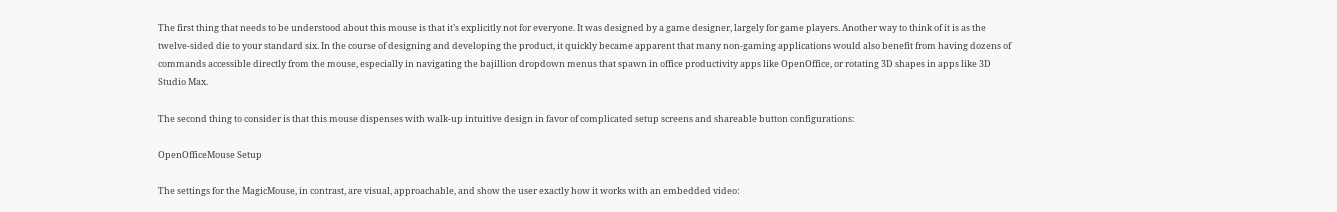The first thing that needs to be understood about this mouse is that it’s explicitly not for everyone. It was designed by a game designer, largely for game players. Another way to think of it is as the twelve-sided die to your standard six. In the course of designing and developing the product, it quickly became apparent that many non-gaming applications would also benefit from having dozens of commands accessible directly from the mouse, especially in navigating the bajillion dropdown menus that spawn in office productivity apps like OpenOffice, or rotating 3D shapes in apps like 3D Studio Max.

The second thing to consider is that this mouse dispenses with walk-up intuitive design in favor of complicated setup screens and shareable button configurations:

OpenOfficeMouse Setup

The settings for the MagicMouse, in contrast, are visual, approachable, and show the user exactly how it works with an embedded video: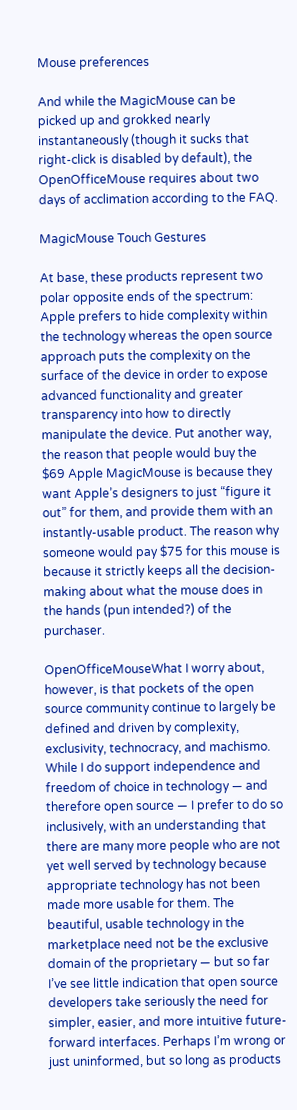Mouse preferences

And while the MagicMouse can be picked up and grokked nearly instantaneously (though it sucks that right-click is disabled by default), the OpenOfficeMouse requires about two days of acclimation according to the FAQ.

MagicMouse Touch Gestures

At base, these products represent two polar opposite ends of the spectrum: Apple prefers to hide complexity within the technology whereas the open source approach puts the complexity on the surface of the device in order to expose advanced functionality and greater transparency into how to directly manipulate the device. Put another way, the reason that people would buy the $69 Apple MagicMouse is because they want Apple’s designers to just “figure it out” for them, and provide them with an instantly-usable product. The reason why someone would pay $75 for this mouse is because it strictly keeps all the decision-making about what the mouse does in the hands (pun intended?) of the purchaser.

OpenOfficeMouseWhat I worry about, however, is that pockets of the open source community continue to largely be defined and driven by complexity, exclusivity, technocracy, and machismo. While I do support independence and freedom of choice in technology — and therefore open source — I prefer to do so inclusively, with an understanding that there are many more people who are not yet well served by technology because appropriate technology has not been made more usable for them. The beautiful, usable technology in the marketplace need not be the exclusive domain of the proprietary — but so far I’ve see little indication that open source developers take seriously the need for simpler, easier, and more intuitive future-forward interfaces. Perhaps I’m wrong or just uninformed, but so long as products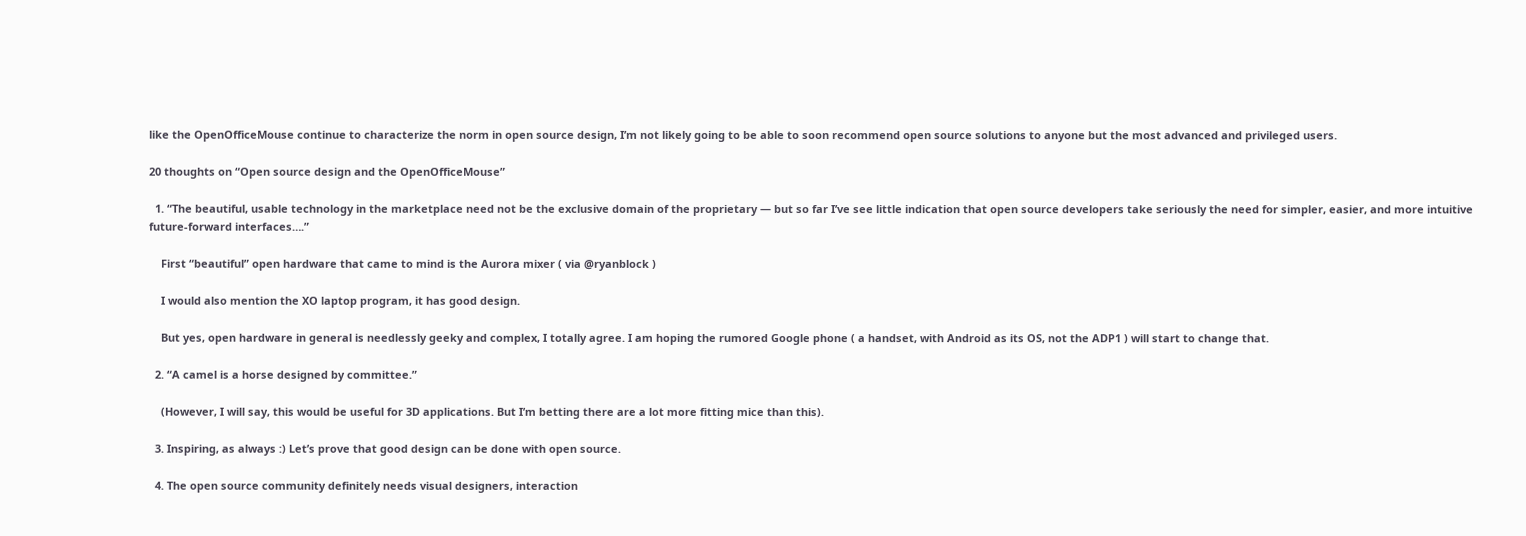like the OpenOfficeMouse continue to characterize the norm in open source design, I’m not likely going to be able to soon recommend open source solutions to anyone but the most advanced and privileged users.

20 thoughts on “Open source design and the OpenOfficeMouse”

  1. “The beautiful, usable technology in the marketplace need not be the exclusive domain of the proprietary — but so far I’ve see little indication that open source developers take seriously the need for simpler, easier, and more intuitive future-forward interfaces….”

    First “beautiful” open hardware that came to mind is the Aurora mixer ( via @ryanblock )

    I would also mention the XO laptop program, it has good design.

    But yes, open hardware in general is needlessly geeky and complex, I totally agree. I am hoping the rumored Google phone ( a handset, with Android as its OS, not the ADP1 ) will start to change that.

  2. “A camel is a horse designed by committee.”

    (However, I will say, this would be useful for 3D applications. But I’m betting there are a lot more fitting mice than this).

  3. Inspiring, as always :) Let’s prove that good design can be done with open source.

  4. The open source community definitely needs visual designers, interaction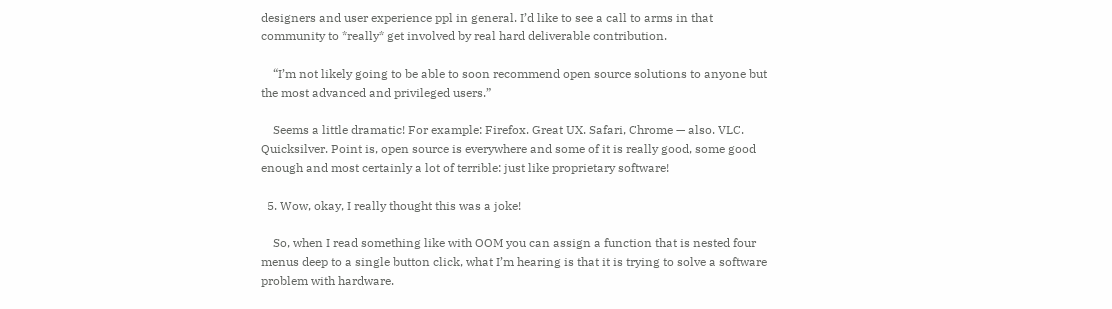designers and user experience ppl in general. I’d like to see a call to arms in that community to *really* get involved by real hard deliverable contribution.

    “I’m not likely going to be able to soon recommend open source solutions to anyone but the most advanced and privileged users.”

    Seems a little dramatic! For example: Firefox. Great UX. Safari, Chrome — also. VLC. Quicksilver. Point is, open source is everywhere and some of it is really good, some good enough and most certainly a lot of terrible: just like proprietary software!

  5. Wow, okay, I really thought this was a joke!

    So, when I read something like with OOM you can assign a function that is nested four menus deep to a single button click, what I’m hearing is that it is trying to solve a software problem with hardware.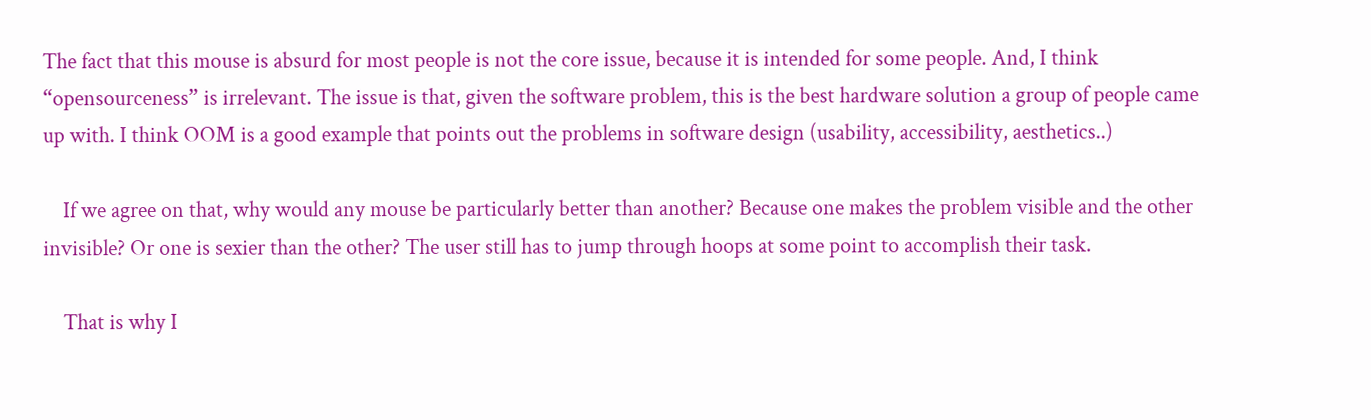The fact that this mouse is absurd for most people is not the core issue, because it is intended for some people. And, I think “opensourceness” is irrelevant. The issue is that, given the software problem, this is the best hardware solution a group of people came up with. I think OOM is a good example that points out the problems in software design (usability, accessibility, aesthetics..)

    If we agree on that, why would any mouse be particularly better than another? Because one makes the problem visible and the other invisible? Or one is sexier than the other? The user still has to jump through hoops at some point to accomplish their task.

    That is why I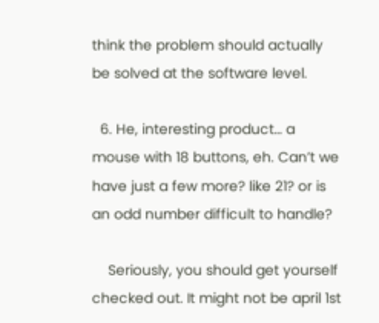think the problem should actually be solved at the software level.

  6. He, interesting product… a mouse with 18 buttons, eh. Can’t we have just a few more? like 21? or is an odd number difficult to handle?

    Seriously, you should get yourself checked out. It might not be april 1st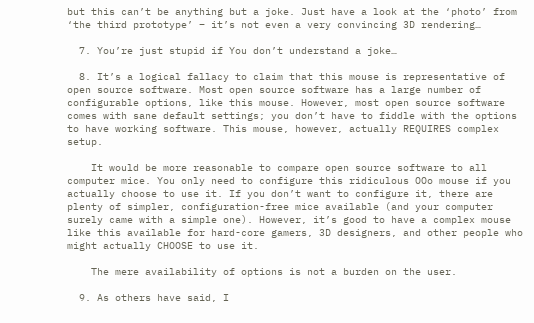but this can’t be anything but a joke. Just have a look at the ‘photo’ from ‘the third prototype’ – it’s not even a very convincing 3D rendering…

  7. You’re just stupid if You don’t understand a joke…

  8. It’s a logical fallacy to claim that this mouse is representative of open source software. Most open source software has a large number of configurable options, like this mouse. However, most open source software comes with sane default settings; you don’t have to fiddle with the options to have working software. This mouse, however, actually REQUIRES complex setup.

    It would be more reasonable to compare open source software to all computer mice. You only need to configure this ridiculous OOo mouse if you actually choose to use it. If you don’t want to configure it, there are plenty of simpler, configuration-free mice available (and your computer surely came with a simple one). However, it’s good to have a complex mouse like this available for hard-core gamers, 3D designers, and other people who might actually CHOOSE to use it.

    The mere availability of options is not a burden on the user.

  9. As others have said, I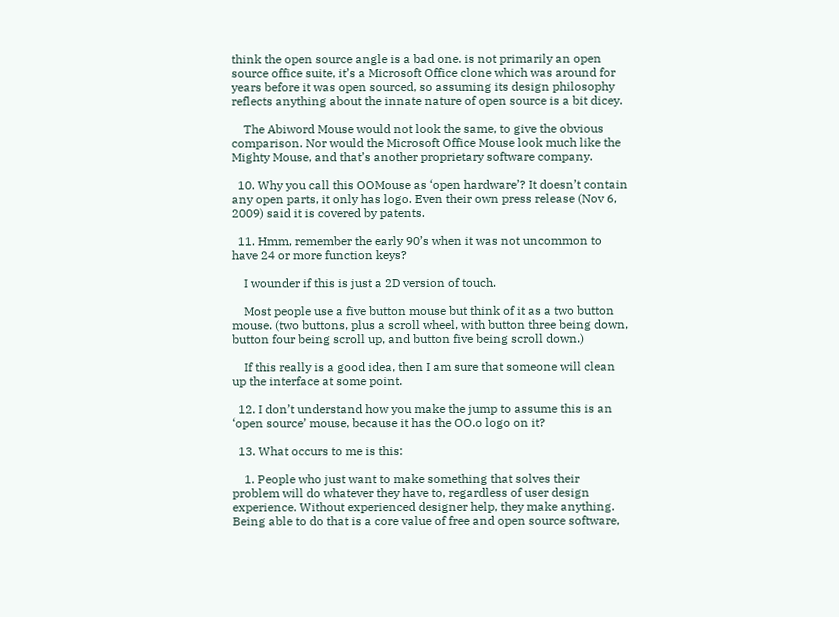think the open source angle is a bad one. is not primarily an open source office suite, it’s a Microsoft Office clone which was around for years before it was open sourced, so assuming its design philosophy reflects anything about the innate nature of open source is a bit dicey.

    The Abiword Mouse would not look the same, to give the obvious comparison. Nor would the Microsoft Office Mouse look much like the Mighty Mouse, and that’s another proprietary software company.

  10. Why you call this OOMouse as ‘open hardware’? It doesn’t contain any open parts, it only has logo. Even their own press release (Nov 6, 2009) said it is covered by patents.

  11. Hmm, remember the early 90’s when it was not uncommon to have 24 or more function keys?

    I wounder if this is just a 2D version of touch.

    Most people use a five button mouse but think of it as a two button mouse. (two buttons, plus a scroll wheel, with button three being down, button four being scroll up, and button five being scroll down.)

    If this really is a good idea, then I am sure that someone will clean up the interface at some point.

  12. I don’t understand how you make the jump to assume this is an ‘open source’ mouse, because it has the OO.o logo on it?

  13. What occurs to me is this:

    1. People who just want to make something that solves their problem will do whatever they have to, regardless of user design experience. Without experienced designer help, they make anything. Being able to do that is a core value of free and open source software,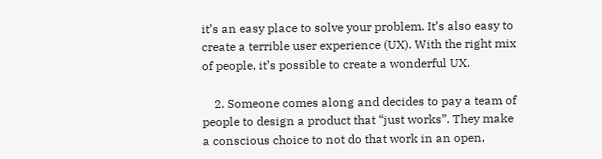it’s an easy place to solve your problem. It’s also easy to create a terrible user experience (UX). With the right mix of people, it’s possible to create a wonderful UX.

    2. Someone comes along and decides to pay a team of people to design a product that “just works”. They make a conscious choice to not do that work in an open,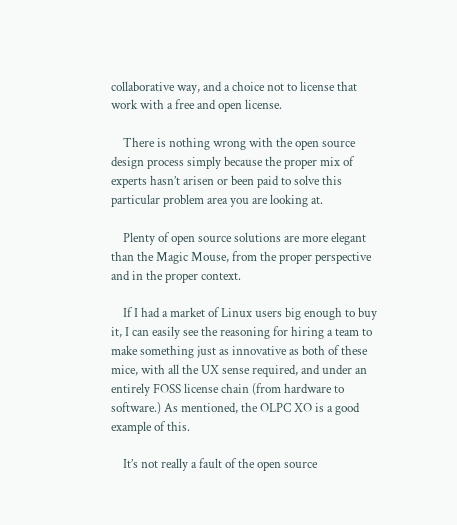collaborative way, and a choice not to license that work with a free and open license.

    There is nothing wrong with the open source design process simply because the proper mix of experts hasn’t arisen or been paid to solve this particular problem area you are looking at.

    Plenty of open source solutions are more elegant than the Magic Mouse, from the proper perspective and in the proper context.

    If I had a market of Linux users big enough to buy it, I can easily see the reasoning for hiring a team to make something just as innovative as both of these mice, with all the UX sense required, and under an entirely FOSS license chain (from hardware to software.) As mentioned, the OLPC XO is a good example of this.

    It’s not really a fault of the open source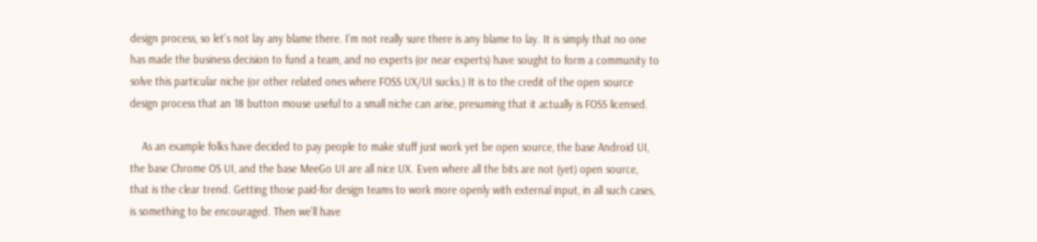design process, so let’s not lay any blame there. I’m not really sure there is any blame to lay. It is simply that no one has made the business decision to fund a team, and no experts (or near experts) have sought to form a community to solve this particular niche (or other related ones where FOSS UX/UI sucks.) It is to the credit of the open source design process that an 18 button mouse useful to a small niche can arise, presuming that it actually is FOSS licensed.

    As an example folks have decided to pay people to make stuff just work yet be open source, the base Android UI, the base Chrome OS UI, and the base MeeGo UI are all nice UX. Even where all the bits are not (yet) open source, that is the clear trend. Getting those paid-for design teams to work more openly with external input, in all such cases, is something to be encouraged. Then we’ll have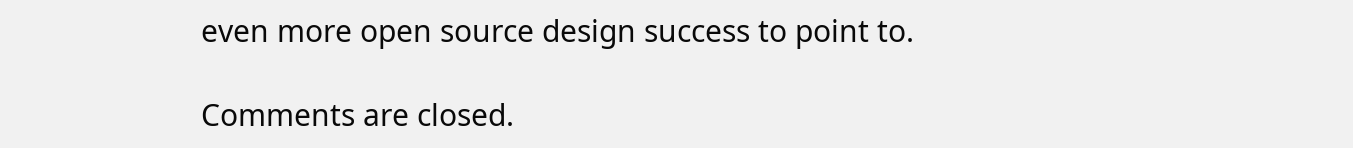even more open source design success to point to.

Comments are closed.